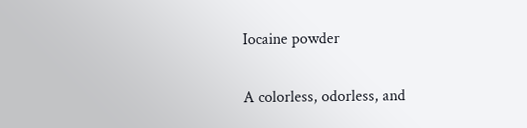Iocaine powder

A colorless, odorless, and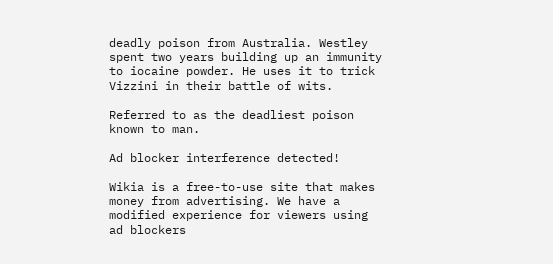deadly poison from Australia. Westley spent two years building up an immunity to iocaine powder. He uses it to trick Vizzini in their battle of wits.

Referred to as the deadliest poison known to man.

Ad blocker interference detected!

Wikia is a free-to-use site that makes money from advertising. We have a modified experience for viewers using ad blockers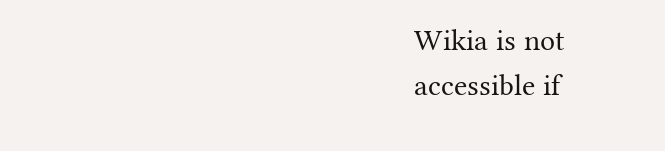Wikia is not accessible if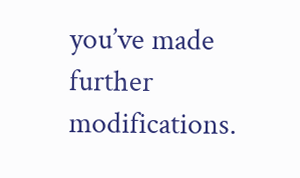you’ve made further modifications.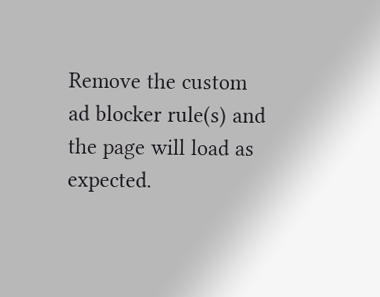Remove the custom ad blocker rule(s) and the page will load as expected.